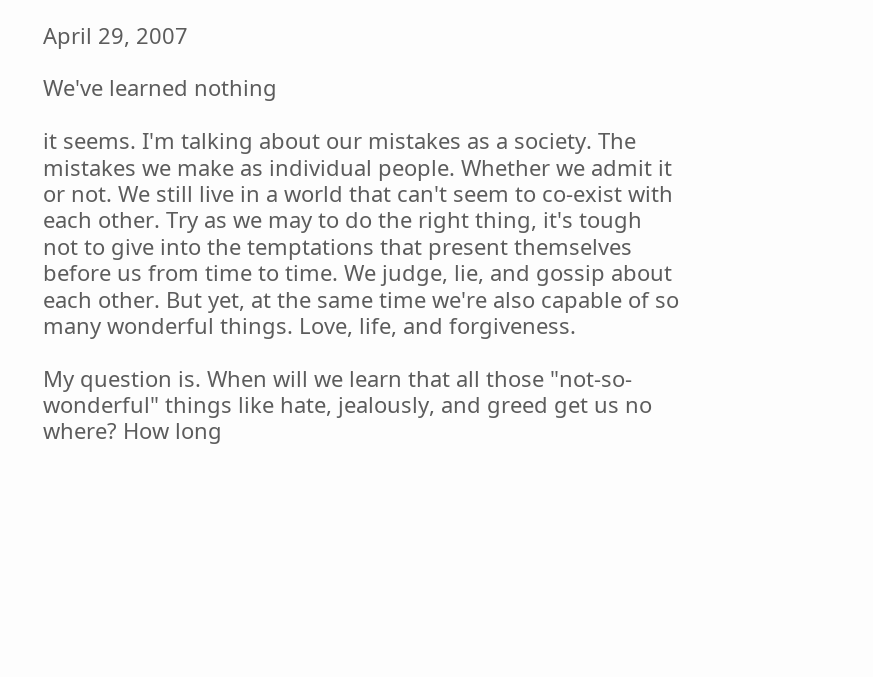April 29, 2007

We've learned nothing

it seems. I'm talking about our mistakes as a society. The mistakes we make as individual people. Whether we admit it or not. We still live in a world that can't seem to co-exist with each other. Try as we may to do the right thing, it's tough not to give into the temptations that present themselves before us from time to time. We judge, lie, and gossip about each other. But yet, at the same time we're also capable of so many wonderful things. Love, life, and forgiveness.

My question is. When will we learn that all those "not-so-wonderful" things like hate, jealously, and greed get us no where? How long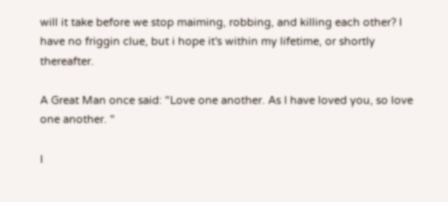will it take before we stop maiming, robbing, and killing each other? I have no friggin clue, but i hope it's within my lifetime, or shortly thereafter.

A Great Man once said: "Love one another. As I have loved you, so love one another. "

I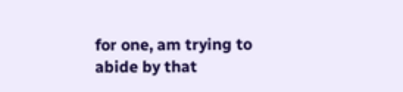for one, am trying to abide by that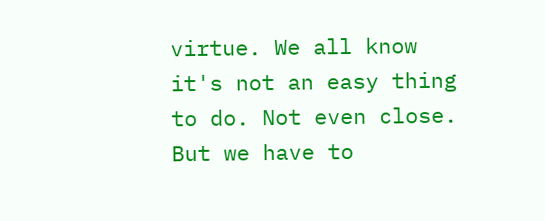virtue. We all know it's not an easy thing to do. Not even close. But we have to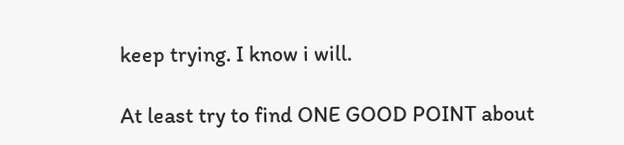keep trying. I know i will.

At least try to find ONE GOOD POINT about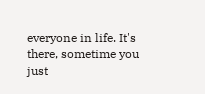everyone in life. It's there, sometime you just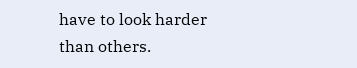have to look harder than others.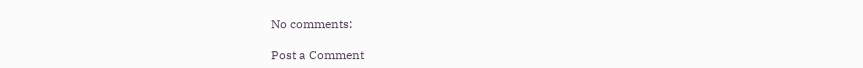No comments:

Post a Comment